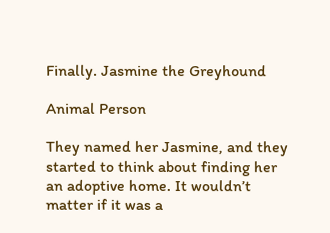Finally. Jasmine the Greyhound

Animal Person

They named her Jasmine, and they started to think about finding her an adoptive home. It wouldn’t matter if it was a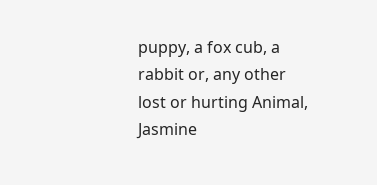puppy, a fox cub, a rabbit or, any other lost or hurting Animal, Jasmine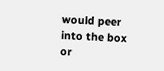would peer into the box or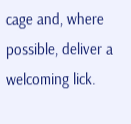cage and, where possible, deliver a welcoming lick.